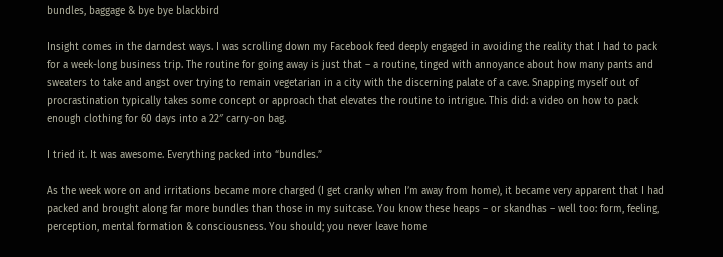bundles, baggage & bye bye blackbird

Insight comes in the darndest ways. I was scrolling down my Facebook feed deeply engaged in avoiding the reality that I had to pack for a week-long business trip. The routine for going away is just that – a routine, tinged with annoyance about how many pants and sweaters to take and angst over trying to remain vegetarian in a city with the discerning palate of a cave. Snapping myself out of procrastination typically takes some concept or approach that elevates the routine to intrigue. This did: a video on how to pack enough clothing for 60 days into a 22″ carry-on bag.

I tried it. It was awesome. Everything packed into “bundles.”

As the week wore on and irritations became more charged (I get cranky when I’m away from home), it became very apparent that I had packed and brought along far more bundles than those in my suitcase. You know these heaps – or skandhas – well too: form, feeling, perception, mental formation & consciousness. You should; you never leave home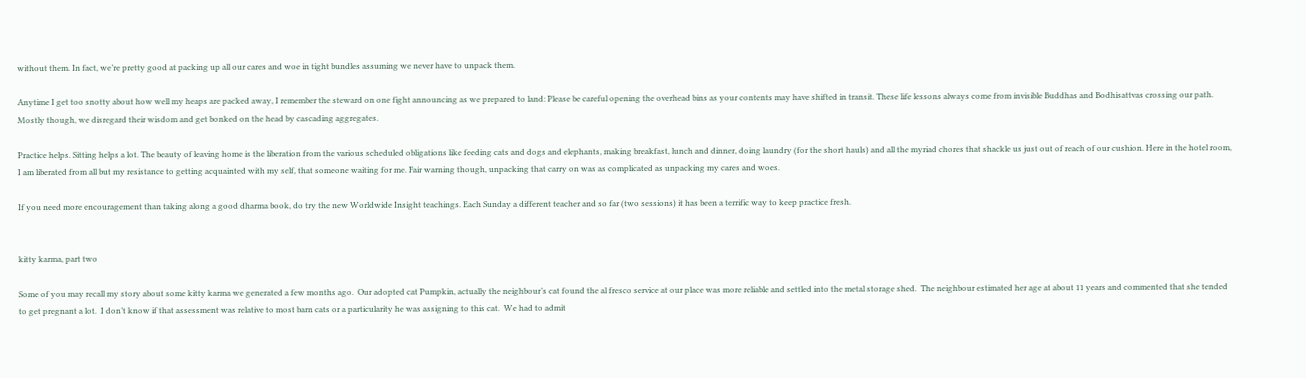without them. In fact, we’re pretty good at packing up all our cares and woe in tight bundles assuming we never have to unpack them.

Anytime I get too snotty about how well my heaps are packed away, I remember the steward on one fight announcing as we prepared to land: Please be careful opening the overhead bins as your contents may have shifted in transit. These life lessons always come from invisible Buddhas and Bodhisattvas crossing our path. Mostly though, we disregard their wisdom and get bonked on the head by cascading aggregates.

Practice helps. Sitting helps a lot. The beauty of leaving home is the liberation from the various scheduled obligations like feeding cats and dogs and elephants, making breakfast, lunch and dinner, doing laundry (for the short hauls) and all the myriad chores that shackle us just out of reach of our cushion. Here in the hotel room, I am liberated from all but my resistance to getting acquainted with my self, that someone waiting for me. Fair warning though, unpacking that carry on was as complicated as unpacking my cares and woes.

If you need more encouragement than taking along a good dharma book, do try the new Worldwide Insight teachings. Each Sunday a different teacher and so far (two sessions) it has been a terrific way to keep practice fresh.


kitty karma, part two

Some of you may recall my story about some kitty karma we generated a few months ago.  Our adopted cat Pumpkin, actually the neighbour’s cat found the al fresco service at our place was more reliable and settled into the metal storage shed.  The neighbour estimated her age at about 11 years and commented that she tended to get pregnant a lot.  I don’t know if that assessment was relative to most barn cats or a particularity he was assigning to this cat.  We had to admit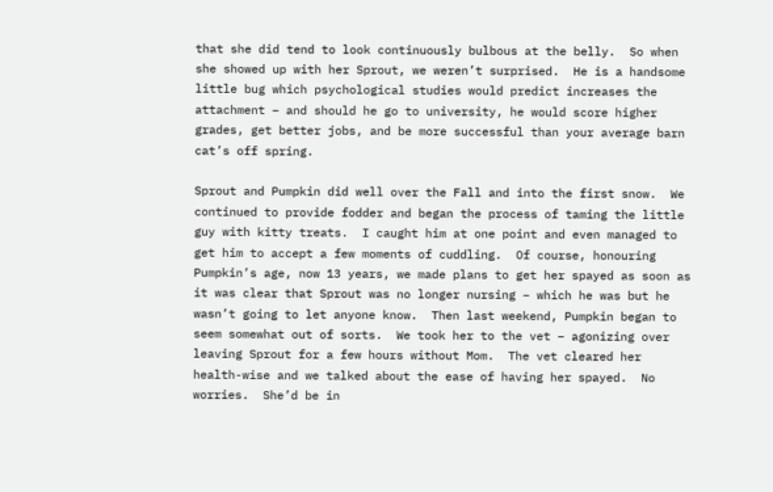that she did tend to look continuously bulbous at the belly.  So when she showed up with her Sprout, we weren’t surprised.  He is a handsome little bug which psychological studies would predict increases the attachment – and should he go to university, he would score higher grades, get better jobs, and be more successful than your average barn cat’s off spring.

Sprout and Pumpkin did well over the Fall and into the first snow.  We continued to provide fodder and began the process of taming the little guy with kitty treats.  I caught him at one point and even managed to get him to accept a few moments of cuddling.  Of course, honouring Pumpkin’s age, now 13 years, we made plans to get her spayed as soon as it was clear that Sprout was no longer nursing – which he was but he wasn’t going to let anyone know.  Then last weekend, Pumpkin began to seem somewhat out of sorts.  We took her to the vet – agonizing over leaving Sprout for a few hours without Mom.  The vet cleared her health-wise and we talked about the ease of having her spayed.  No worries.  She’d be in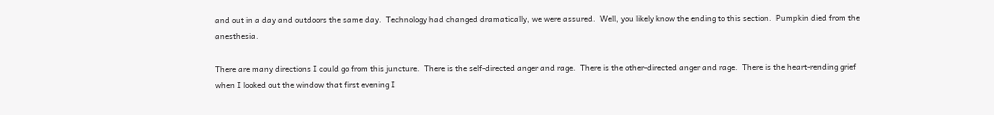and out in a day and outdoors the same day.  Technology had changed dramatically, we were assured.  Well, you likely know the ending to this section.  Pumpkin died from the anesthesia.

There are many directions I could go from this juncture.  There is the self-directed anger and rage.  There is the other-directed anger and rage.  There is the heart-rending grief when I looked out the window that first evening I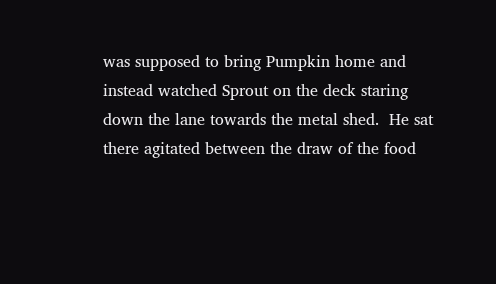was supposed to bring Pumpkin home and instead watched Sprout on the deck staring down the lane towards the metal shed.  He sat there agitated between the draw of the food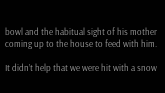bowl and the habitual sight of his mother coming up to the house to feed with him.

It didn’t help that we were hit with a snow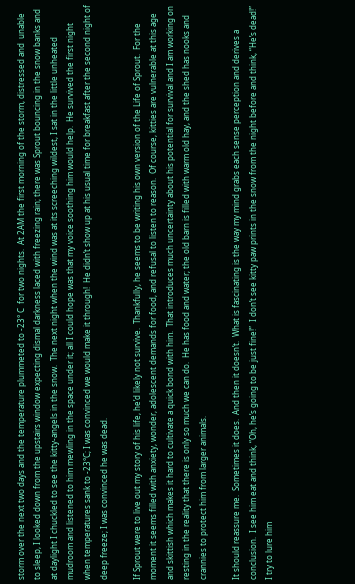storm over the next two days and the temperature plummeted to -23° C  for two nights.  At 2AM the first morning of the storm, distressed and  unable to sleep, I looked down from the upstairs window expecting dismal darkness laced with freezing rain; there was Sprout bouncing in the snow banks and at daylight I chuckled to see the kitty-angels in the snow.  The next night when the wind was at its screeching wildest, I sat in the little unheated mudroom and listened to him mewling in the space under it; all I could hope was that my voice soothing him would help.  He survived the first night when temperatures sank to -23°C; I was convinced we would make it through!  He didn’t show up at his usual time for breakfast after the second night of deep freeze; I was convinced he was dead.

If Sprout were to live out my story of his life, he’d likely not survive.  Thankfully, he seems to be writing his own version of the Life of Sprout.  For the moment it seems filled with anxiety, wonder, adolescent demands for food, and refusal to listen to reason.  Of course, kitties are vulnerable at this age and skittish which makes it hard to cultivate a quick bond with him.  That introduces much uncertainty about his potential for survival and I am working on resting in the reality that there is only so much we can do.  He has food and water; the old barn is filled with warm old hay, and the shed has nooks and crannies to protect him from larger animals.

It should reassure me.  Sometimes it does.  And then it doesn’t.  What is fascinating is the way my mind grabs each sense perception and derives a conclusion.  I see him eat and think, “Oh, he’s going to be just fine!”  I don’t see kitty paw prints in the snow from the night before and think, “He’s dead!”  I try to lure him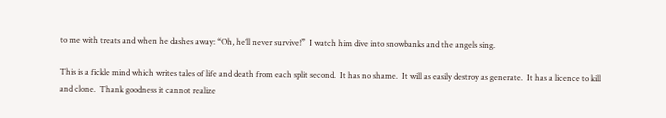to me with treats and when he dashes away: “Oh, he’ll never survive!”  I watch him dive into snowbanks and the angels sing.

This is a fickle mind which writes tales of life and death from each split second.  It has no shame.  It will as easily destroy as generate.  It has a licence to kill and clone.  Thank goodness it cannot realize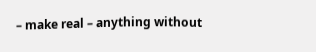– make real – anything without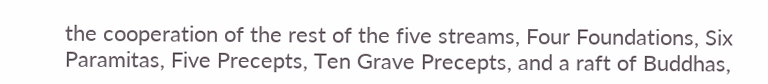the cooperation of the rest of the five streams, Four Foundations, Six Paramitas, Five Precepts, Ten Grave Precepts, and a raft of Buddhas,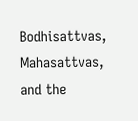Bodhisattvas, Mahasattvas, and the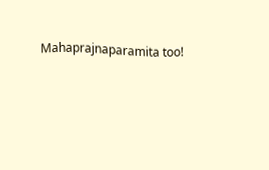Mahaprajnaparamita too!